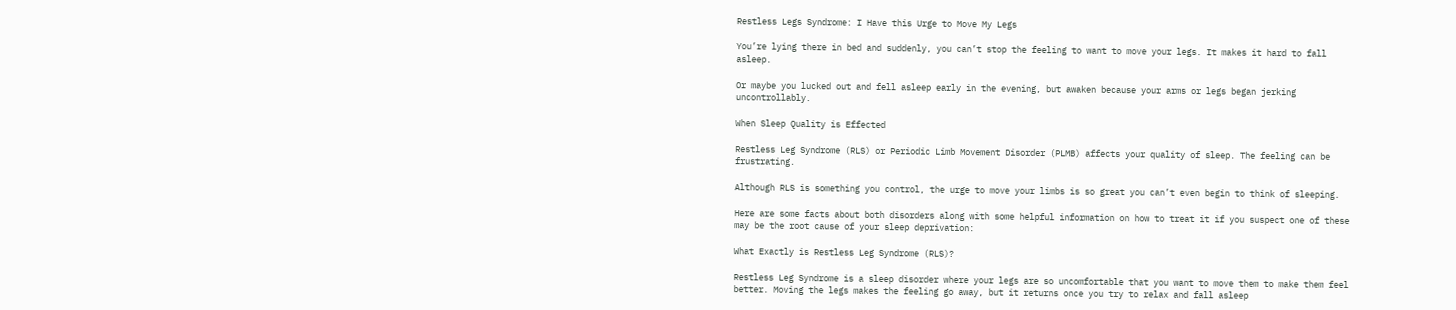Restless Legs Syndrome: I Have this Urge to Move My Legs

You’re lying there in bed and suddenly, you can’t stop the feeling to want to move your legs. It makes it hard to fall asleep.

Or maybe you lucked out and fell asleep early in the evening, but awaken because your arms or legs began jerking uncontrollably.

When Sleep Quality is Effected

Restless Leg Syndrome (RLS) or Periodic Limb Movement Disorder (PLMB) affects your quality of sleep. The feeling can be frustrating.

Although RLS is something you control, the urge to move your limbs is so great you can’t even begin to think of sleeping.

Here are some facts about both disorders along with some helpful information on how to treat it if you suspect one of these may be the root cause of your sleep deprivation:

What Exactly is Restless Leg Syndrome (RLS)?

Restless Leg Syndrome is a sleep disorder where your legs are so uncomfortable that you want to move them to make them feel better. Moving the legs makes the feeling go away, but it returns once you try to relax and fall asleep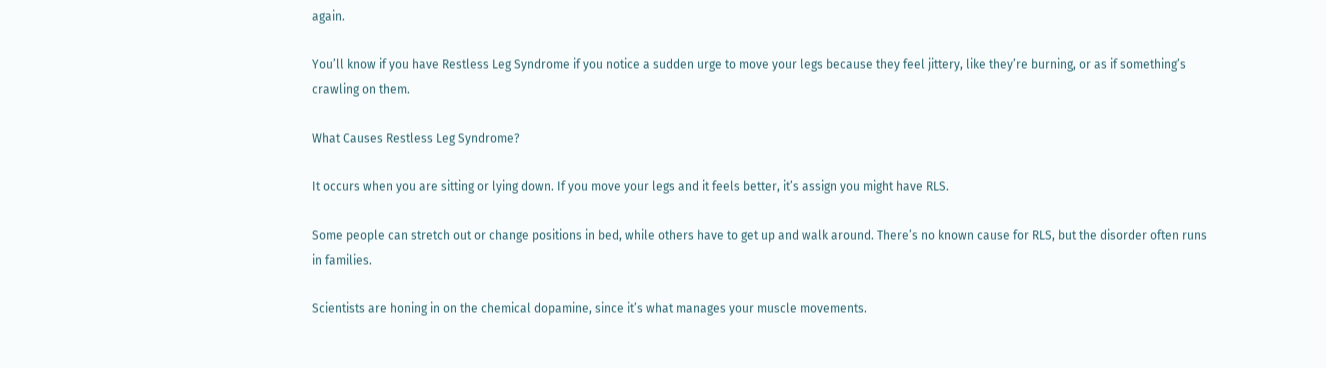again.

You’ll know if you have Restless Leg Syndrome if you notice a sudden urge to move your legs because they feel jittery, like they’re burning, or as if something’s crawling on them.

What Causes Restless Leg Syndrome?

It occurs when you are sitting or lying down. If you move your legs and it feels better, it’s assign you might have RLS.

Some people can stretch out or change positions in bed, while others have to get up and walk around. There’s no known cause for RLS, but the disorder often runs in families.

Scientists are honing in on the chemical dopamine, since it’s what manages your muscle movements.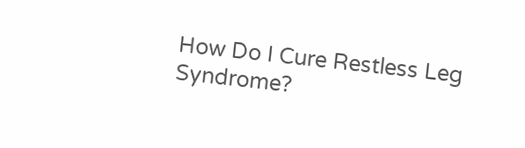How Do I Cure Restless Leg Syndrome?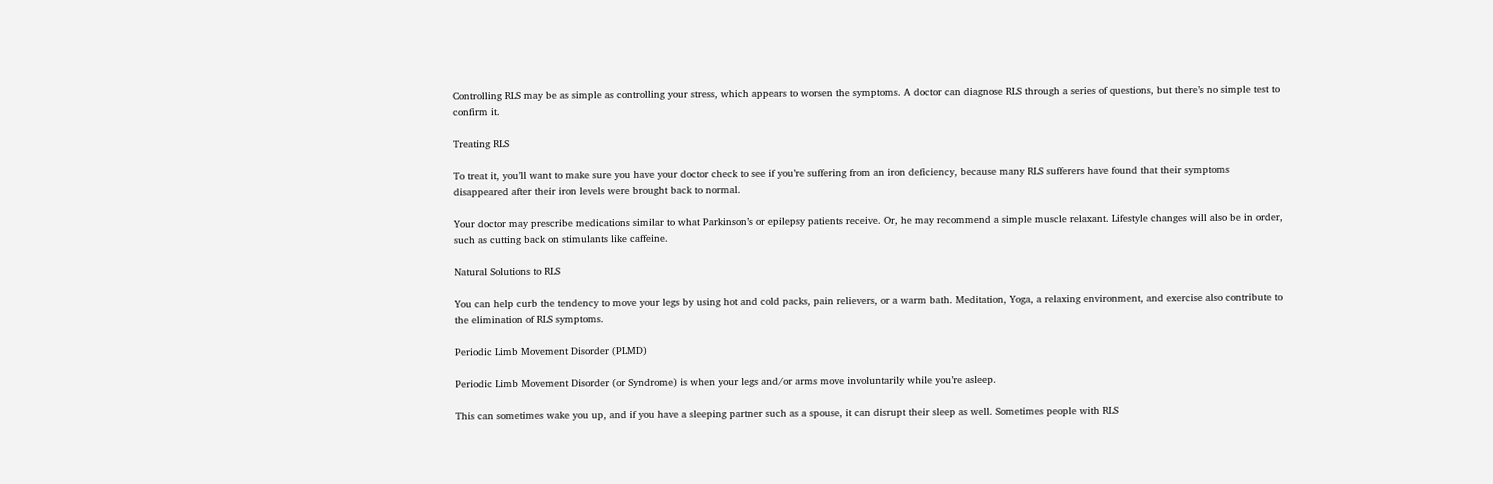Controlling RLS may be as simple as controlling your stress, which appears to worsen the symptoms. A doctor can diagnose RLS through a series of questions, but there’s no simple test to confirm it.

Treating RLS

To treat it, you’ll want to make sure you have your doctor check to see if you’re suffering from an iron deficiency, because many RLS sufferers have found that their symptoms disappeared after their iron levels were brought back to normal.

Your doctor may prescribe medications similar to what Parkinson’s or epilepsy patients receive. Or, he may recommend a simple muscle relaxant. Lifestyle changes will also be in order, such as cutting back on stimulants like caffeine.

Natural Solutions to RLS

You can help curb the tendency to move your legs by using hot and cold packs, pain relievers, or a warm bath. Meditation, Yoga, a relaxing environment, and exercise also contribute to the elimination of RLS symptoms.

Periodic Limb Movement Disorder (PLMD)

Periodic Limb Movement Disorder (or Syndrome) is when your legs and/or arms move involuntarily while you’re asleep.

This can sometimes wake you up, and if you have a sleeping partner such as a spouse, it can disrupt their sleep as well. Sometimes people with RLS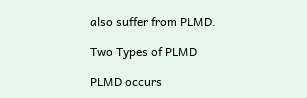also suffer from PLMD.

Two Types of PLMD

PLMD occurs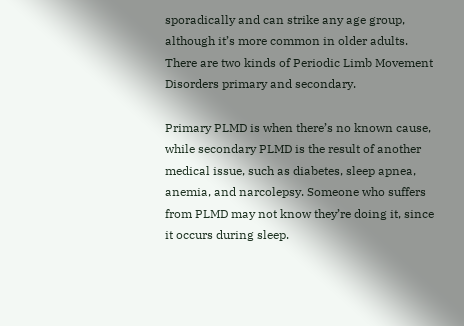sporadically and can strike any age group, although it’s more common in older adults. There are two kinds of Periodic Limb Movement Disorders primary and secondary.

Primary PLMD is when there’s no known cause, while secondary PLMD is the result of another medical issue, such as diabetes, sleep apnea, anemia, and narcolepsy. Someone who suffers from PLMD may not know they’re doing it, since it occurs during sleep.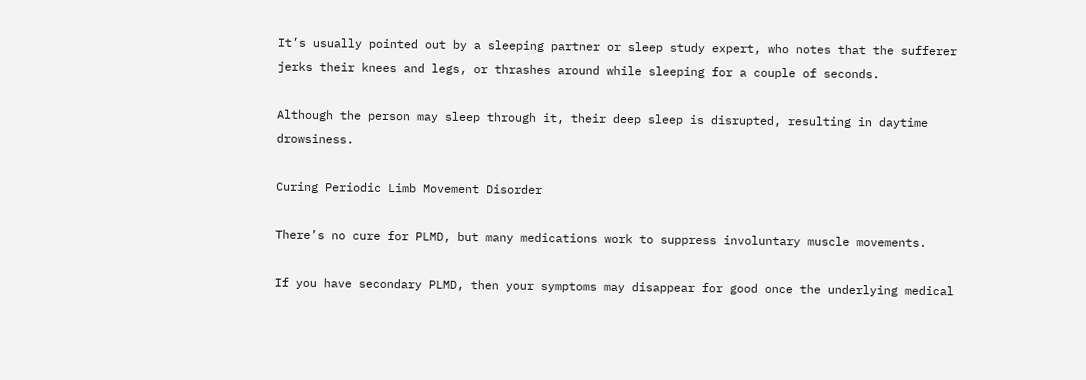It’s usually pointed out by a sleeping partner or sleep study expert, who notes that the sufferer jerks their knees and legs, or thrashes around while sleeping for a couple of seconds.

Although the person may sleep through it, their deep sleep is disrupted, resulting in daytime drowsiness.

Curing Periodic Limb Movement Disorder

There’s no cure for PLMD, but many medications work to suppress involuntary muscle movements.

If you have secondary PLMD, then your symptoms may disappear for good once the underlying medical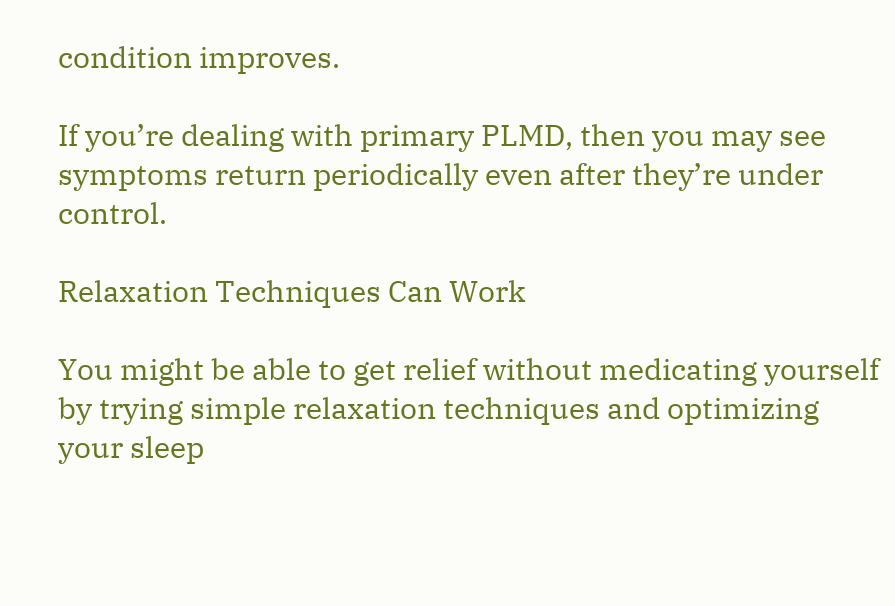condition improves.

If you’re dealing with primary PLMD, then you may see symptoms return periodically even after they’re under control.

Relaxation Techniques Can Work

You might be able to get relief without medicating yourself by trying simple relaxation techniques and optimizing your sleep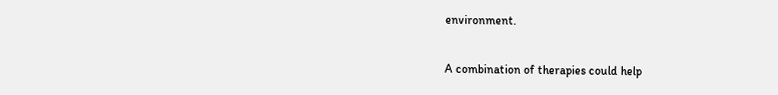environment.

A combination of therapies could help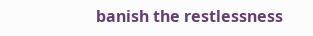banish the restlessness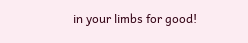in your limbs for good!